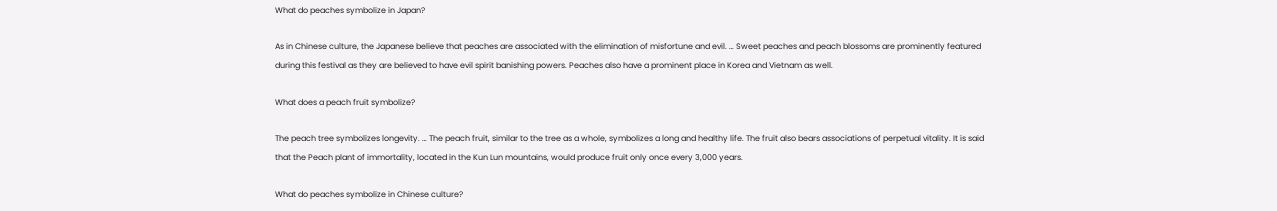What do peaches symbolize in Japan?

As in Chinese culture, the Japanese believe that peaches are associated with the elimination of misfortune and evil. … Sweet peaches and peach blossoms are prominently featured during this festival as they are believed to have evil spirit banishing powers. Peaches also have a prominent place in Korea and Vietnam as well.

What does a peach fruit symbolize?

The peach tree symbolizes longevity. … The peach fruit, similar to the tree as a whole, symbolizes a long and healthy life. The fruit also bears associations of perpetual vitality. It is said that the Peach plant of immortality, located in the Kun Lun mountains, would produce fruit only once every 3,000 years.

What do peaches symbolize in Chinese culture?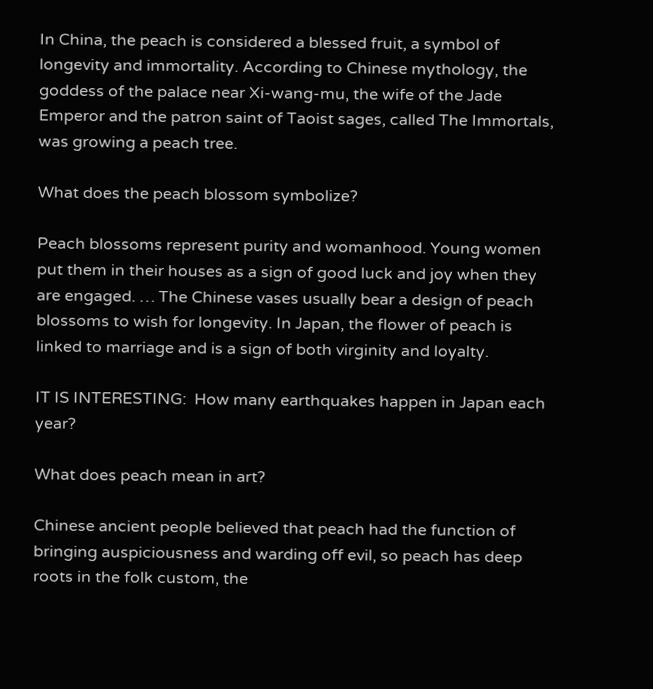In China, the peach is considered a blessed fruit, a symbol of longevity and immortality. According to Chinese mythology, the goddess of the palace near Xi-wang-mu, the wife of the Jade Emperor and the patron saint of Taoist sages, called The Immortals, was growing a peach tree.

What does the peach blossom symbolize?

Peach blossoms represent purity and womanhood. Young women put them in their houses as a sign of good luck and joy when they are engaged. … The Chinese vases usually bear a design of peach blossoms to wish for longevity. In Japan, the flower of peach is linked to marriage and is a sign of both virginity and loyalty.

IT IS INTERESTING:  How many earthquakes happen in Japan each year?

What does peach mean in art?

Chinese ancient people believed that peach had the function of bringing auspiciousness and warding off evil, so peach has deep roots in the folk custom, the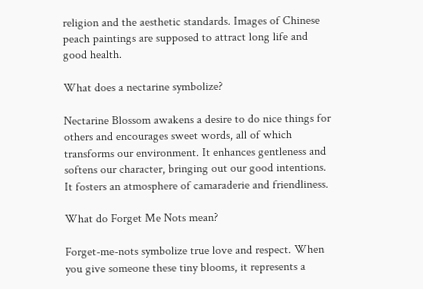religion and the aesthetic standards. Images of Chinese peach paintings are supposed to attract long life and good health.

What does a nectarine symbolize?

Nectarine Blossom awakens a desire to do nice things for others and encourages sweet words, all of which transforms our environment. It enhances gentleness and softens our character, bringing out our good intentions. It fosters an atmosphere of camaraderie and friendliness.

What do Forget Me Nots mean?

Forget-me-nots symbolize true love and respect. When you give someone these tiny blooms, it represents a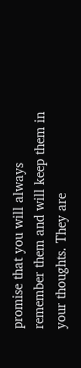promise that you will always remember them and will keep them in your thoughts. They are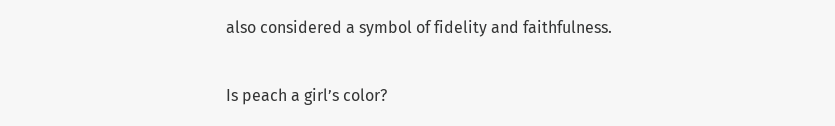also considered a symbol of fidelity and faithfulness.

Is peach a girl’s color?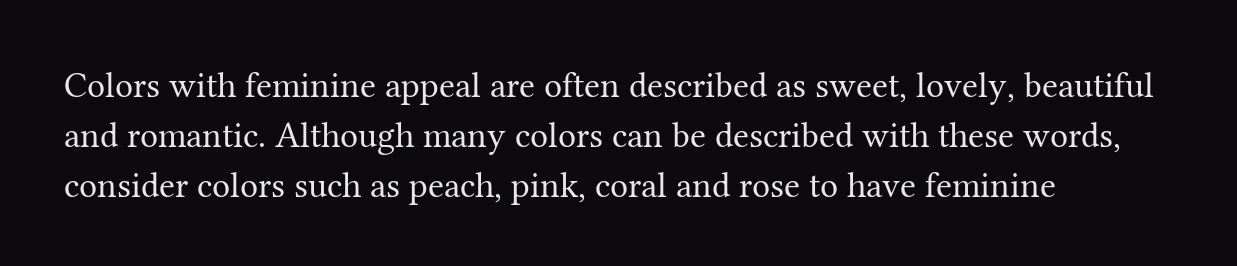Colors with feminine appeal are often described as sweet, lovely, beautiful and romantic. Although many colors can be described with these words, consider colors such as peach, pink, coral and rose to have feminine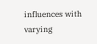influences with varying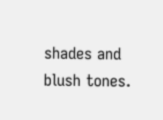shades and blush tones.